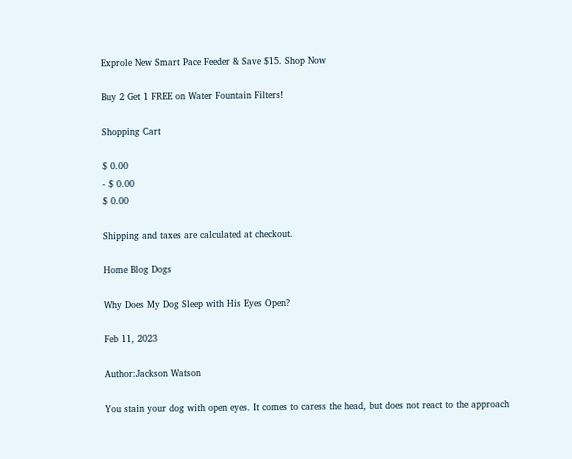Exprole New Smart Pace Feeder & Save $15. Shop Now

Buy 2 Get 1 FREE on Water Fountain Filters!

Shopping Cart

$ 0.00
- $ 0.00
$ 0.00

Shipping and taxes are calculated at checkout.

Home Blog Dogs

Why Does My Dog Sleep with His Eyes Open?

Feb 11, 2023

Author:Jackson Watson

You stain your dog with open eyes. It comes to caress the head, but does not react to the approach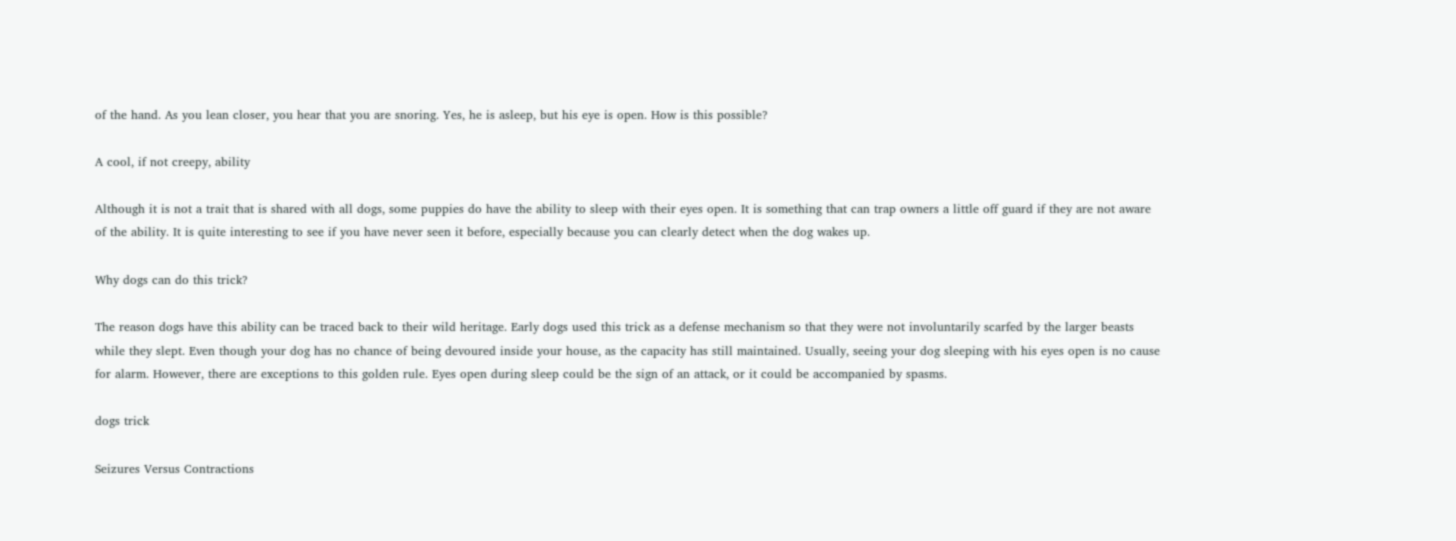of the hand. As you lean closer, you hear that you are snoring. Yes, he is asleep, but his eye is open. How is this possible?

A cool, if not creepy, ability

Although it is not a trait that is shared with all dogs, some puppies do have the ability to sleep with their eyes open. It is something that can trap owners a little off guard if they are not aware of the ability. It is quite interesting to see if you have never seen it before, especially because you can clearly detect when the dog wakes up.

Why dogs can do this trick?

The reason dogs have this ability can be traced back to their wild heritage. Early dogs used this trick as a defense mechanism so that they were not involuntarily scarfed by the larger beasts while they slept. Even though your dog has no chance of being devoured inside your house, as the capacity has still maintained. Usually, seeing your dog sleeping with his eyes open is no cause for alarm. However, there are exceptions to this golden rule. Eyes open during sleep could be the sign of an attack, or it could be accompanied by spasms.

dogs trick

Seizures Versus Contractions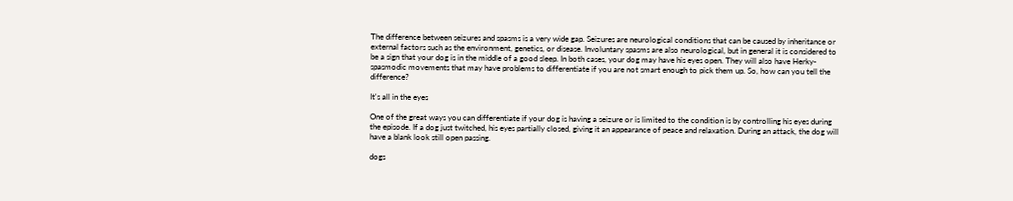The difference between seizures and spasms is a very wide gap. Seizures are neurological conditions that can be caused by inheritance or external factors such as the environment, genetics, or disease. Involuntary spasms are also neurological, but in general it is considered to be a sign that your dog is in the middle of a good sleep. In both cases, your dog may have his eyes open. They will also have Herky-spasmodic movements that may have problems to differentiate if you are not smart enough to pick them up. So, how can you tell the difference?

It's all in the eyes

One of the great ways you can differentiate if your dog is having a seizure or is limited to the condition is by controlling his eyes during the episode. If a dog just twitched, his eyes partially closed, giving it an appearance of peace and relaxation. During an attack, the dog will have a blank look still open passing.

dogs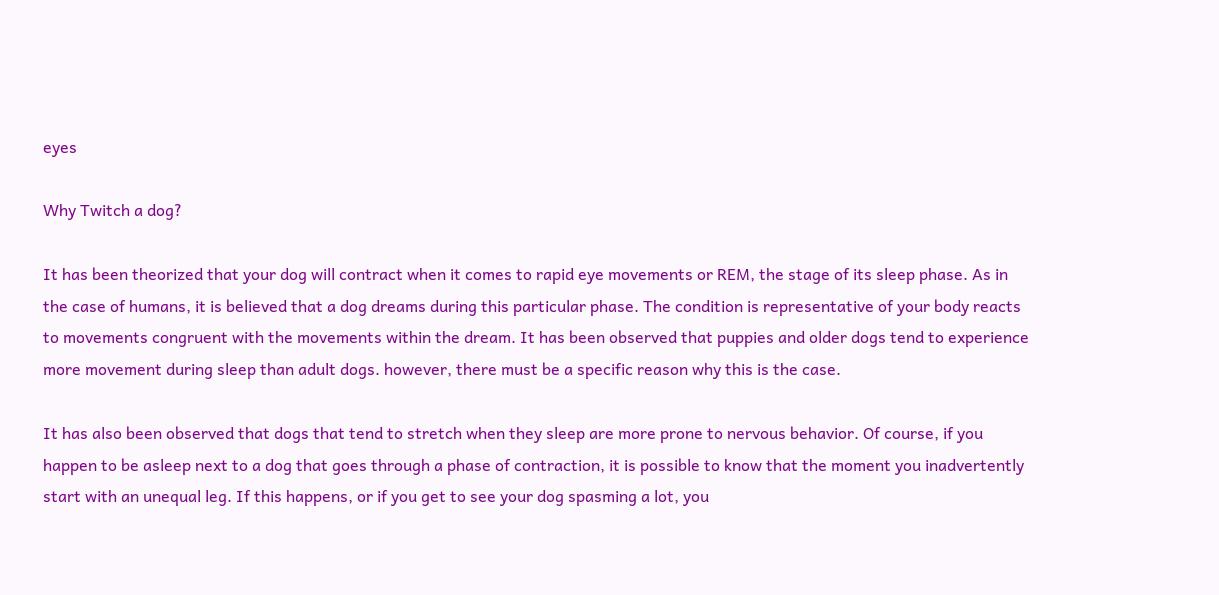eyes

Why Twitch a dog?

It has been theorized that your dog will contract when it comes to rapid eye movements or REM, the stage of its sleep phase. As in the case of humans, it is believed that a dog dreams during this particular phase. The condition is representative of your body reacts to movements congruent with the movements within the dream. It has been observed that puppies and older dogs tend to experience more movement during sleep than adult dogs. however, there must be a specific reason why this is the case.

It has also been observed that dogs that tend to stretch when they sleep are more prone to nervous behavior. Of course, if you happen to be asleep next to a dog that goes through a phase of contraction, it is possible to know that the moment you inadvertently start with an unequal leg. If this happens, or if you get to see your dog spasming a lot, you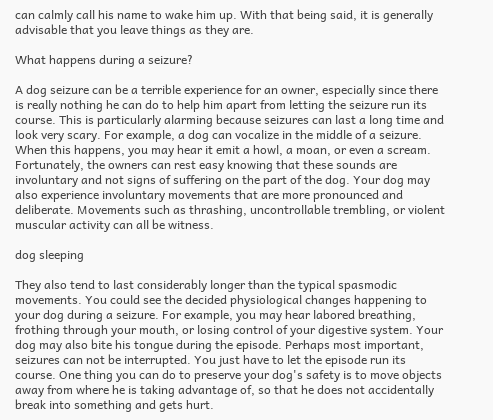can calmly call his name to wake him up. With that being said, it is generally advisable that you leave things as they are.

What happens during a seizure?

A dog seizure can be a terrible experience for an owner, especially since there is really nothing he can do to help him apart from letting the seizure run its course. This is particularly alarming because seizures can last a long time and look very scary. For example, a dog can vocalize in the middle of a seizure. When this happens, you may hear it emit a howl, a moan, or even a scream. Fortunately, the owners can rest easy knowing that these sounds are involuntary and not signs of suffering on the part of the dog. Your dog may also experience involuntary movements that are more pronounced and deliberate. Movements such as thrashing, uncontrollable trembling, or violent muscular activity can all be witness.

dog sleeping

They also tend to last considerably longer than the typical spasmodic movements. You could see the decided physiological changes happening to your dog during a seizure. For example, you may hear labored breathing, frothing through your mouth, or losing control of your digestive system. Your dog may also bite his tongue during the episode. Perhaps most important, seizures can not be interrupted. You just have to let the episode run its course. One thing you can do to preserve your dog's safety is to move objects away from where he is taking advantage of, so that he does not accidentally break into something and gets hurt.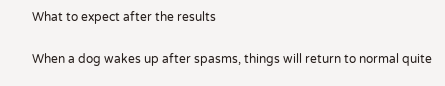What to expect after the results

When a dog wakes up after spasms, things will return to normal quite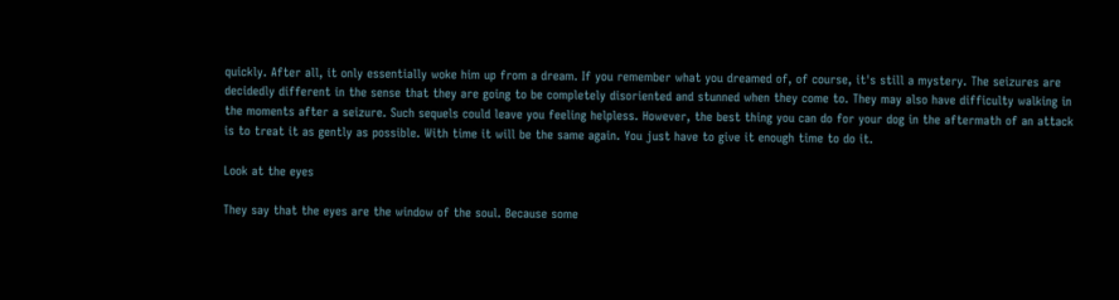quickly. After all, it only essentially woke him up from a dream. If you remember what you dreamed of, of course, it's still a mystery. The seizures are decidedly different in the sense that they are going to be completely disoriented and stunned when they come to. They may also have difficulty walking in the moments after a seizure. Such sequels could leave you feeling helpless. However, the best thing you can do for your dog in the aftermath of an attack is to treat it as gently as possible. With time it will be the same again. You just have to give it enough time to do it.

Look at the eyes

They say that the eyes are the window of the soul. Because some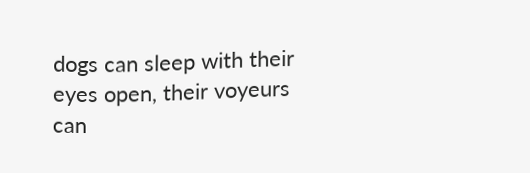dogs can sleep with their eyes open, their voyeurs can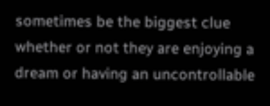sometimes be the biggest clue whether or not they are enjoying a dream or having an uncontrollable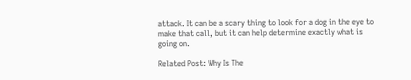attack. It can be a scary thing to look for a dog in the eye to make that call, but it can help determine exactly what is going on.

Related Post: Why Is The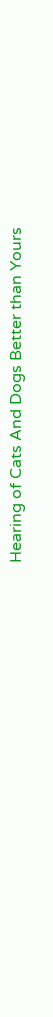Hearing of Cats And Dogs Better than Yours